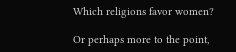Which religions favor women?

Or perhaps more to the point,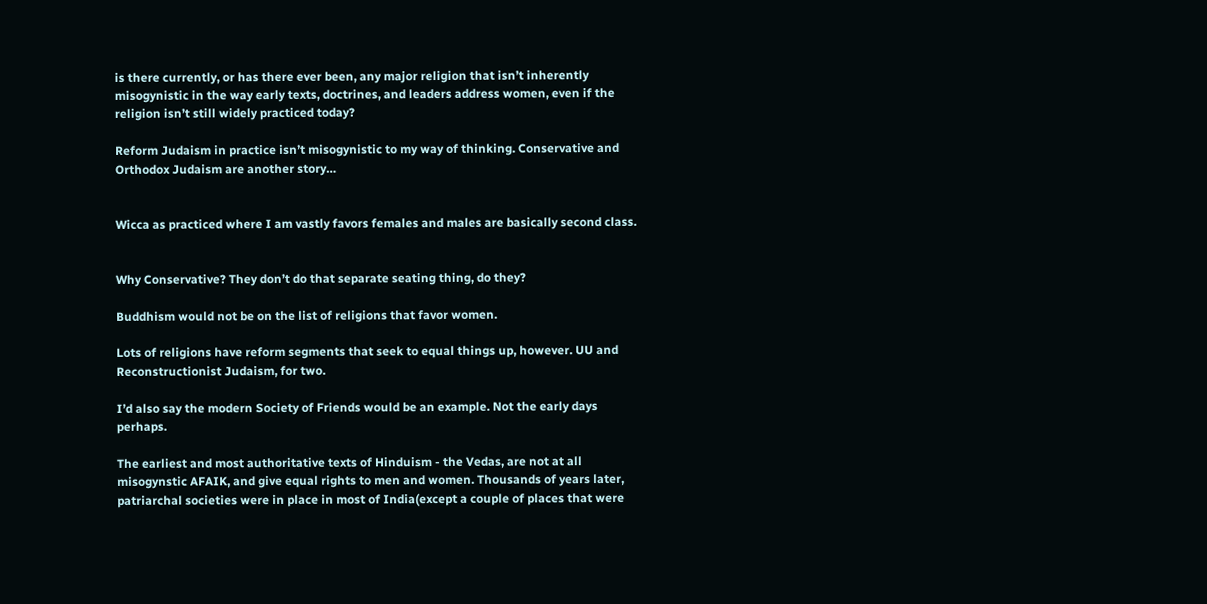is there currently, or has there ever been, any major religion that isn’t inherently misogynistic in the way early texts, doctrines, and leaders address women, even if the religion isn’t still widely practiced today?

Reform Judaism in practice isn’t misogynistic to my way of thinking. Conservative and Orthodox Judaism are another story…


Wicca as practiced where I am vastly favors females and males are basically second class.


Why Conservative? They don’t do that separate seating thing, do they?

Buddhism would not be on the list of religions that favor women.

Lots of religions have reform segments that seek to equal things up, however. UU and Reconstructionist Judaism, for two.

I’d also say the modern Society of Friends would be an example. Not the early days perhaps.

The earliest and most authoritative texts of Hinduism - the Vedas, are not at all misogynstic AFAIK, and give equal rights to men and women. Thousands of years later, patriarchal societies were in place in most of India(except a couple of places that were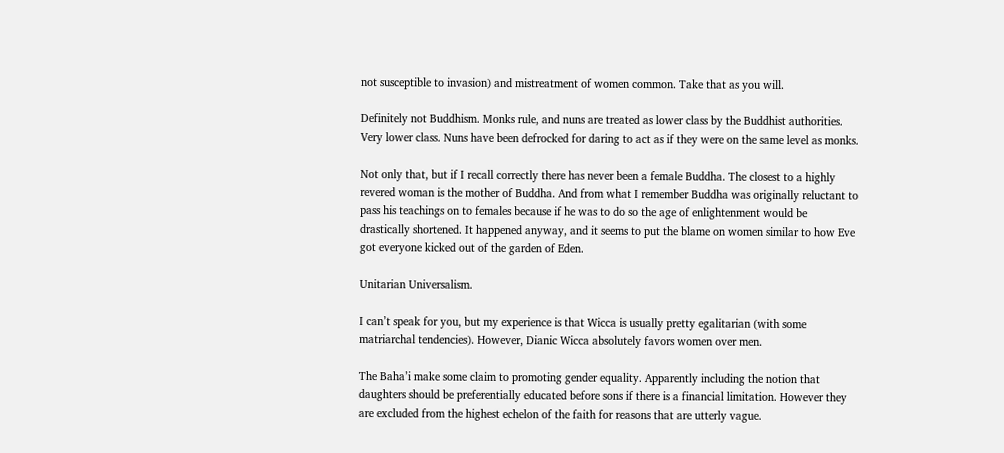not susceptible to invasion) and mistreatment of women common. Take that as you will.

Definitely not Buddhism. Monks rule, and nuns are treated as lower class by the Buddhist authorities. Very lower class. Nuns have been defrocked for daring to act as if they were on the same level as monks.

Not only that, but if I recall correctly there has never been a female Buddha. The closest to a highly revered woman is the mother of Buddha. And from what I remember Buddha was originally reluctant to pass his teachings on to females because if he was to do so the age of enlightenment would be drastically shortened. It happened anyway, and it seems to put the blame on women similar to how Eve got everyone kicked out of the garden of Eden.

Unitarian Universalism.

I can’t speak for you, but my experience is that Wicca is usually pretty egalitarian (with some matriarchal tendencies). However, Dianic Wicca absolutely favors women over men.

The Baha’i make some claim to promoting gender equality. Apparently including the notion that daughters should be preferentially educated before sons if there is a financial limitation. However they are excluded from the highest echelon of the faith for reasons that are utterly vague.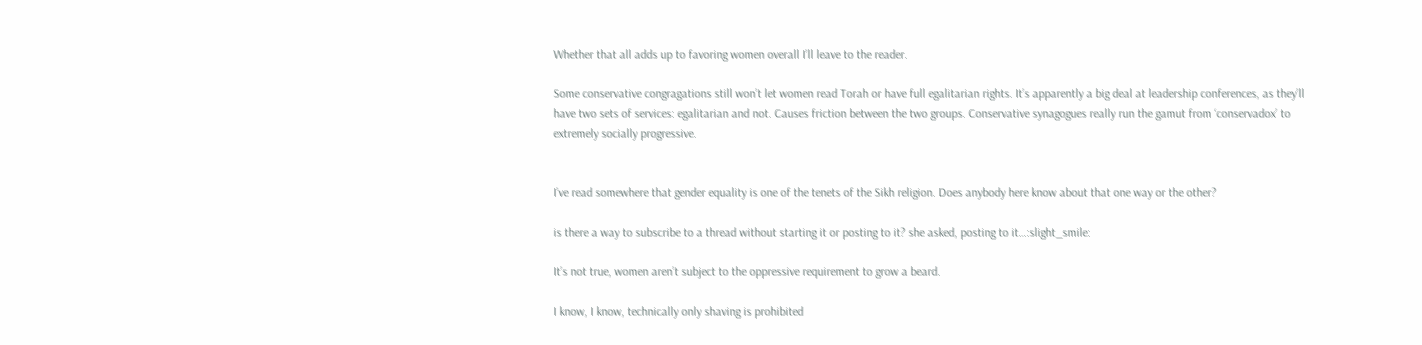Whether that all adds up to favoring women overall I’ll leave to the reader.

Some conservative congragations still won’t let women read Torah or have full egalitarian rights. It’s apparently a big deal at leadership conferences, as they’ll have two sets of services: egalitarian and not. Causes friction between the two groups. Conservative synagogues really run the gamut from ‘conservadox’ to extremely socially progressive.


I’ve read somewhere that gender equality is one of the tenets of the Sikh religion. Does anybody here know about that one way or the other?

is there a way to subscribe to a thread without starting it or posting to it? she asked, posting to it…:slight_smile:

It’s not true, women aren’t subject to the oppressive requirement to grow a beard.

I know, I know, technically only shaving is prohibited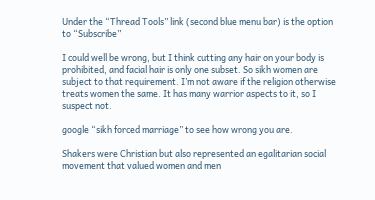Under the “Thread Tools” link (second blue menu bar) is the option to “Subscribe”

I could well be wrong, but I think cutting any hair on your body is prohibited, and facial hair is only one subset. So sikh women are subject to that requirement. I’m not aware if the religion otherwise treats women the same. It has many warrior aspects to it, so I suspect not.

google “sikh forced marriage” to see how wrong you are.

Shakers were Christian but also represented an egalitarian social movement that valued women and men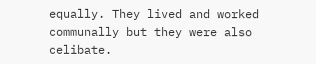equally. They lived and worked communally but they were also celibate.